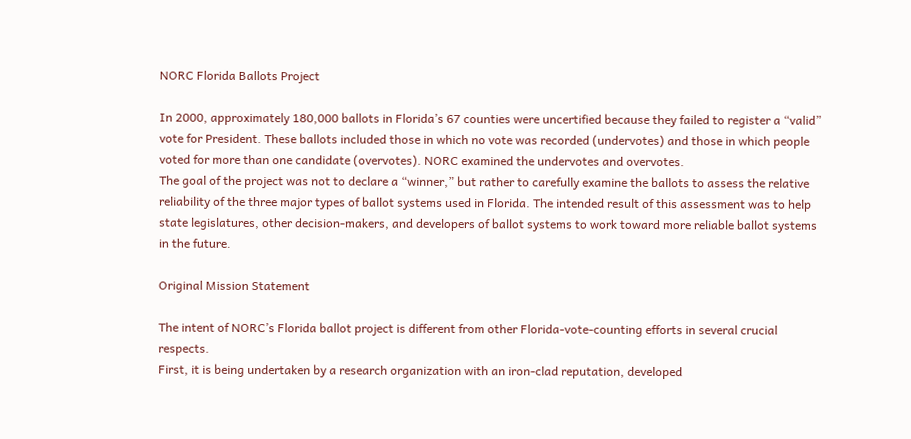NORC Florida Ballots Project

In 2000, approximately 180,000 ballots in Florida’s 67 counties were uncertified because they failed to register a “valid” vote for President. These ballots included those in which no vote was recorded (undervotes) and those in which people voted for more than one candidate (overvotes). NORC examined the undervotes and overvotes.
The goal of the project was not to declare a “winner,” but rather to carefully examine the ballots to assess the relative reliability of the three major types of ballot systems used in Florida. The intended result of this assessment was to help state legislatures, other decision-makers, and developers of ballot systems to work toward more reliable ballot systems in the future.

Original Mission Statement

The intent of NORC’s Florida ballot project is different from other Florida-vote-counting efforts in several crucial respects.
First, it is being undertaken by a research organization with an iron-clad reputation, developed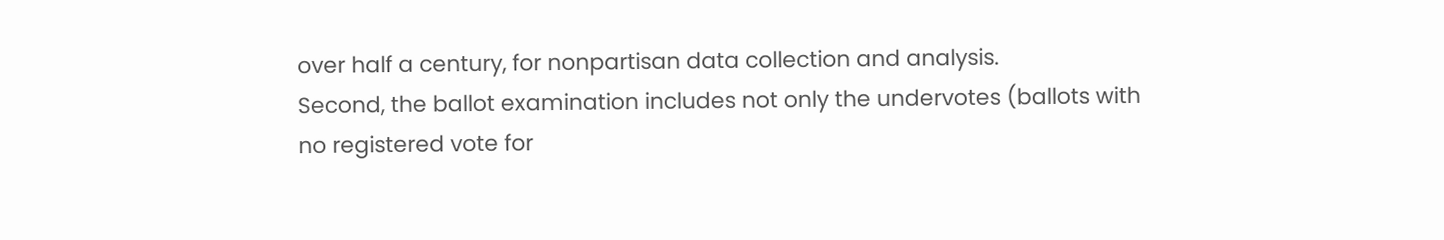over half a century, for nonpartisan data collection and analysis.
Second, the ballot examination includes not only the undervotes (ballots with no registered vote for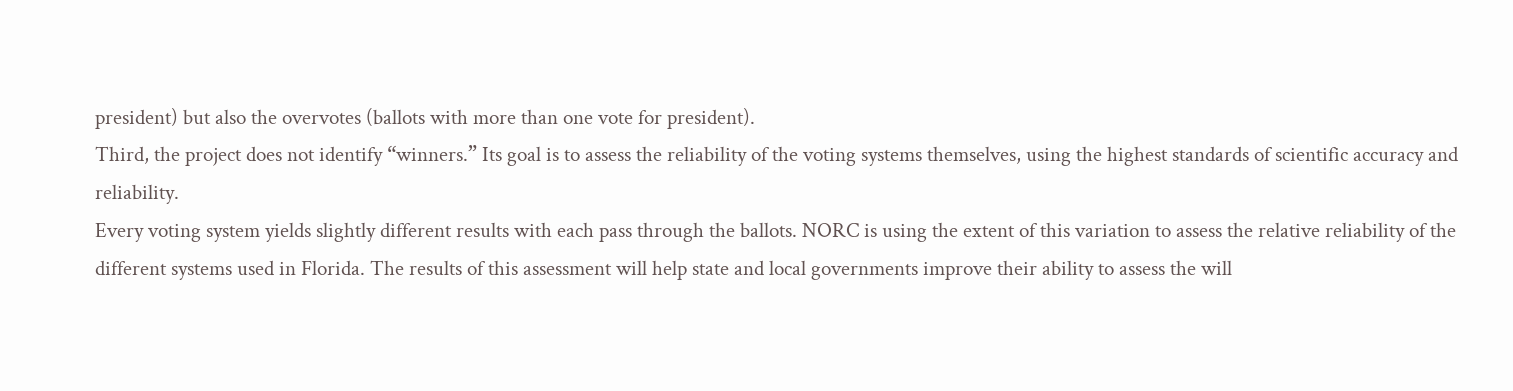president) but also the overvotes (ballots with more than one vote for president).
Third, the project does not identify “winners.” Its goal is to assess the reliability of the voting systems themselves, using the highest standards of scientific accuracy and reliability.
Every voting system yields slightly different results with each pass through the ballots. NORC is using the extent of this variation to assess the relative reliability of the different systems used in Florida. The results of this assessment will help state and local governments improve their ability to assess the will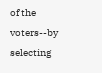of the voters--by selecting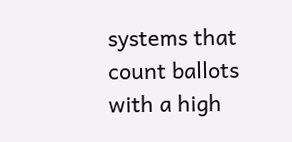systems that count ballots with a high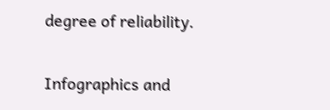degree of reliability.

Infographics and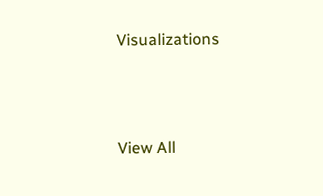Visualizations



View All